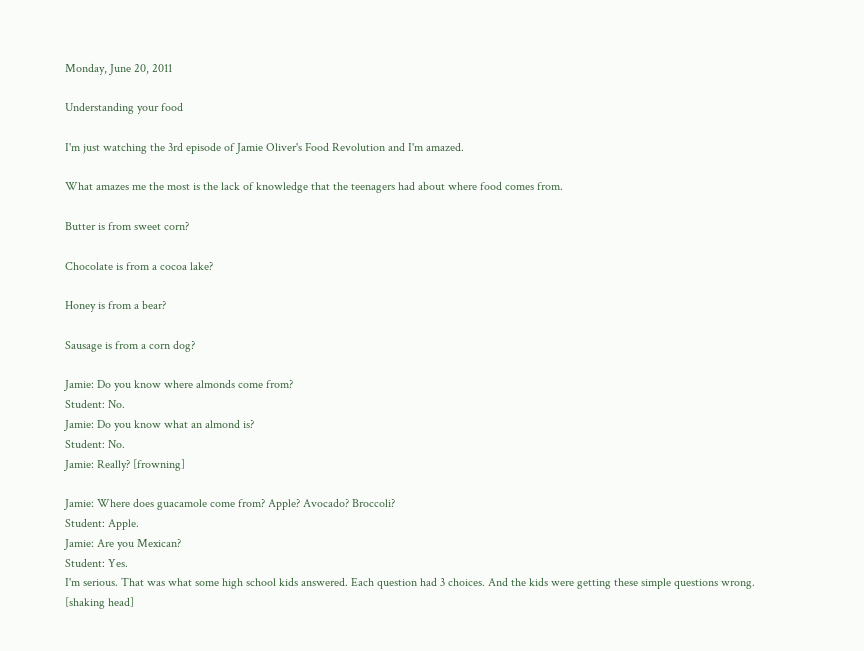Monday, June 20, 2011

Understanding your food

I'm just watching the 3rd episode of Jamie Oliver's Food Revolution and I'm amazed.

What amazes me the most is the lack of knowledge that the teenagers had about where food comes from.

Butter is from sweet corn?

Chocolate is from a cocoa lake?

Honey is from a bear?

Sausage is from a corn dog?

Jamie: Do you know where almonds come from?
Student: No.
Jamie: Do you know what an almond is?
Student: No.
Jamie: Really? [frowning]

Jamie: Where does guacamole come from? Apple? Avocado? Broccoli?
Student: Apple.
Jamie: Are you Mexican?
Student: Yes.
I'm serious. That was what some high school kids answered. Each question had 3 choices. And the kids were getting these simple questions wrong. [shaking head]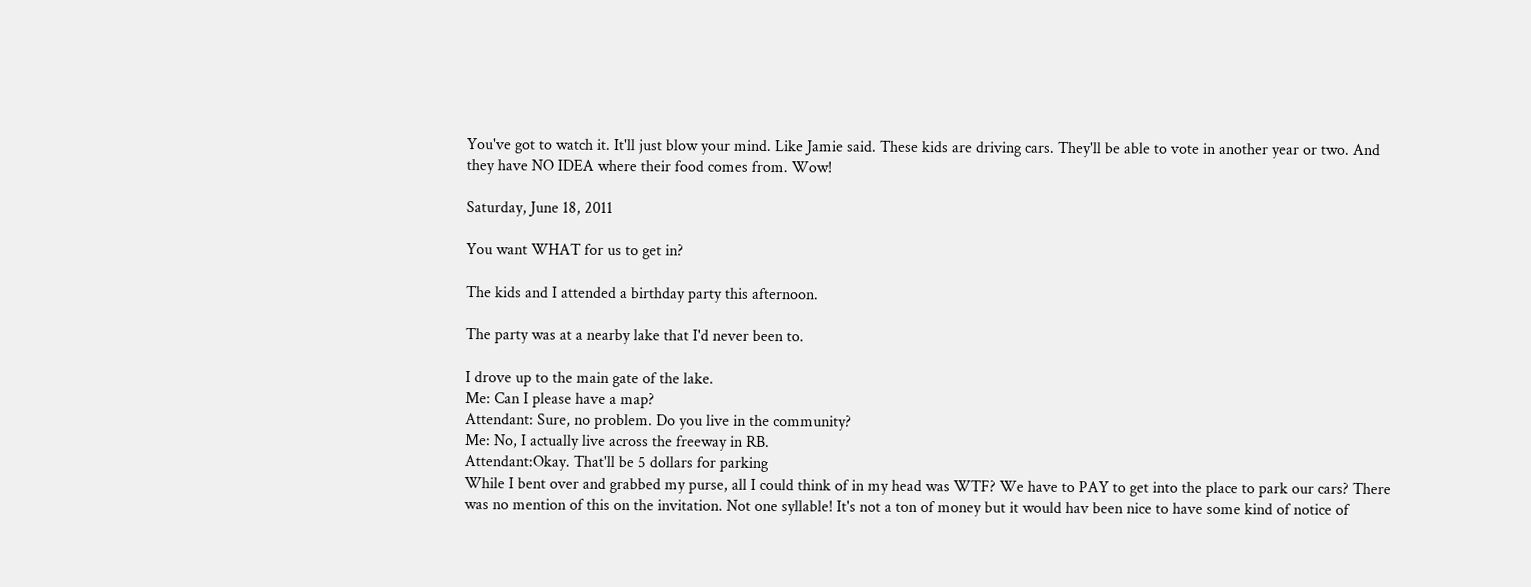You've got to watch it. It'll just blow your mind. Like Jamie said. These kids are driving cars. They'll be able to vote in another year or two. And they have NO IDEA where their food comes from. Wow!

Saturday, June 18, 2011

You want WHAT for us to get in?

The kids and I attended a birthday party this afternoon.

The party was at a nearby lake that I'd never been to.

I drove up to the main gate of the lake.
Me: Can I please have a map?
Attendant: Sure, no problem. Do you live in the community?
Me: No, I actually live across the freeway in RB.
Attendant:Okay. That'll be 5 dollars for parking
While I bent over and grabbed my purse, all I could think of in my head was WTF? We have to PAY to get into the place to park our cars? There was no mention of this on the invitation. Not one syllable! It's not a ton of money but it would hav been nice to have some kind of notice of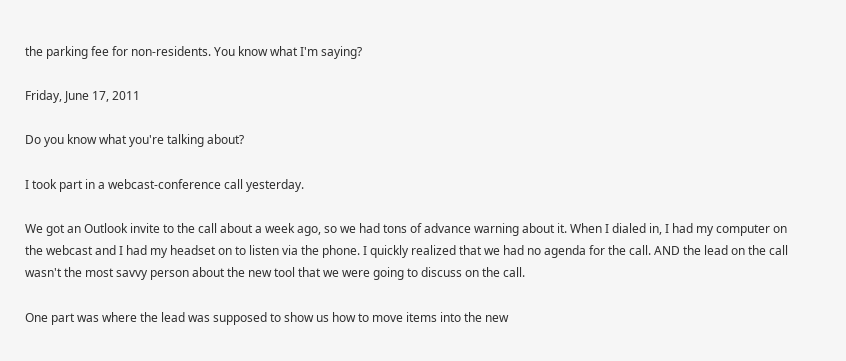the parking fee for non-residents. You know what I'm saying?

Friday, June 17, 2011

Do you know what you're talking about?

I took part in a webcast-conference call yesterday.

We got an Outlook invite to the call about a week ago, so we had tons of advance warning about it. When I dialed in, I had my computer on the webcast and I had my headset on to listen via the phone. I quickly realized that we had no agenda for the call. AND the lead on the call wasn't the most savvy person about the new tool that we were going to discuss on the call.

One part was where the lead was supposed to show us how to move items into the new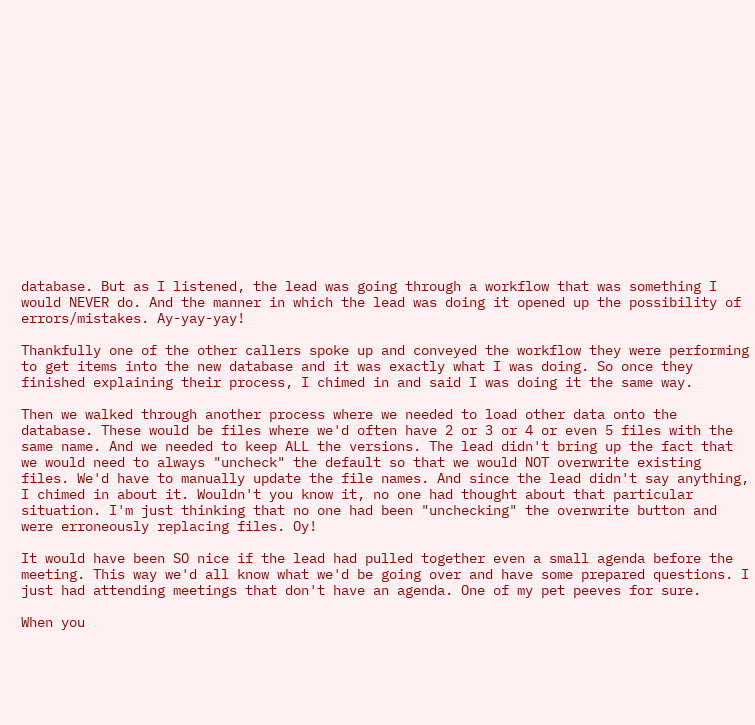database. But as I listened, the lead was going through a workflow that was something I would NEVER do. And the manner in which the lead was doing it opened up the possibility of errors/mistakes. Ay-yay-yay!

Thankfully one of the other callers spoke up and conveyed the workflow they were performing to get items into the new database and it was exactly what I was doing. So once they finished explaining their process, I chimed in and said I was doing it the same way.

Then we walked through another process where we needed to load other data onto the database. These would be files where we'd often have 2 or 3 or 4 or even 5 files with the same name. And we needed to keep ALL the versions. The lead didn't bring up the fact that we would need to always "uncheck" the default so that we would NOT overwrite existing files. We'd have to manually update the file names. And since the lead didn't say anything, I chimed in about it. Wouldn't you know it, no one had thought about that particular situation. I'm just thinking that no one had been "unchecking" the overwrite button and were erroneously replacing files. Oy!

It would have been SO nice if the lead had pulled together even a small agenda before the meeting. This way we'd all know what we'd be going over and have some prepared questions. I just had attending meetings that don't have an agenda. One of my pet peeves for sure.

When you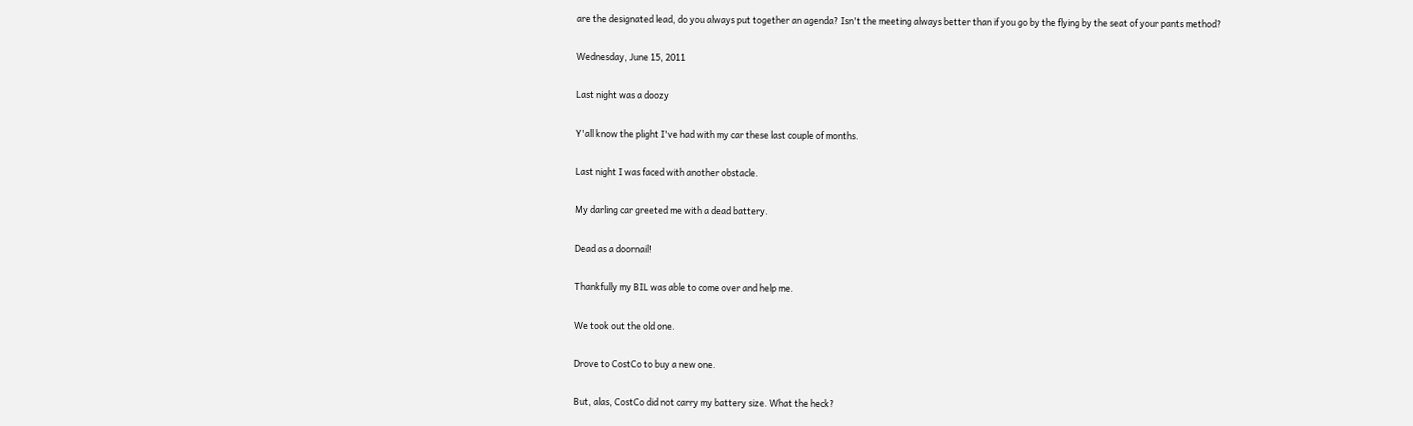are the designated lead, do you always put together an agenda? Isn't the meeting always better than if you go by the flying by the seat of your pants method?

Wednesday, June 15, 2011

Last night was a doozy

Y'all know the plight I've had with my car these last couple of months.

Last night I was faced with another obstacle.

My darling car greeted me with a dead battery.

Dead as a doornail!

Thankfully my BIL was able to come over and help me.

We took out the old one.

Drove to CostCo to buy a new one.

But, alas, CostCo did not carry my battery size. What the heck?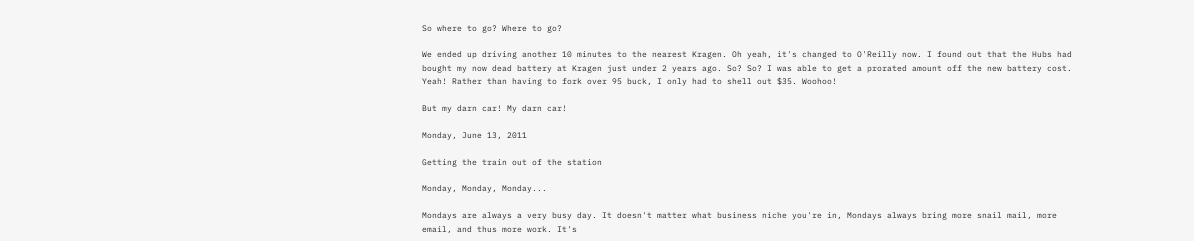So where to go? Where to go?

We ended up driving another 10 minutes to the nearest Kragen. Oh yeah, it's changed to O'Reilly now. I found out that the Hubs had bought my now dead battery at Kragen just under 2 years ago. So? So? I was able to get a prorated amount off the new battery cost. Yeah! Rather than having to fork over 95 buck, I only had to shell out $35. Woohoo!

But my darn car! My darn car!

Monday, June 13, 2011

Getting the train out of the station

Monday, Monday, Monday...

Mondays are always a very busy day. It doesn't matter what business niche you're in, Mondays always bring more snail mail, more email, and thus more work. It's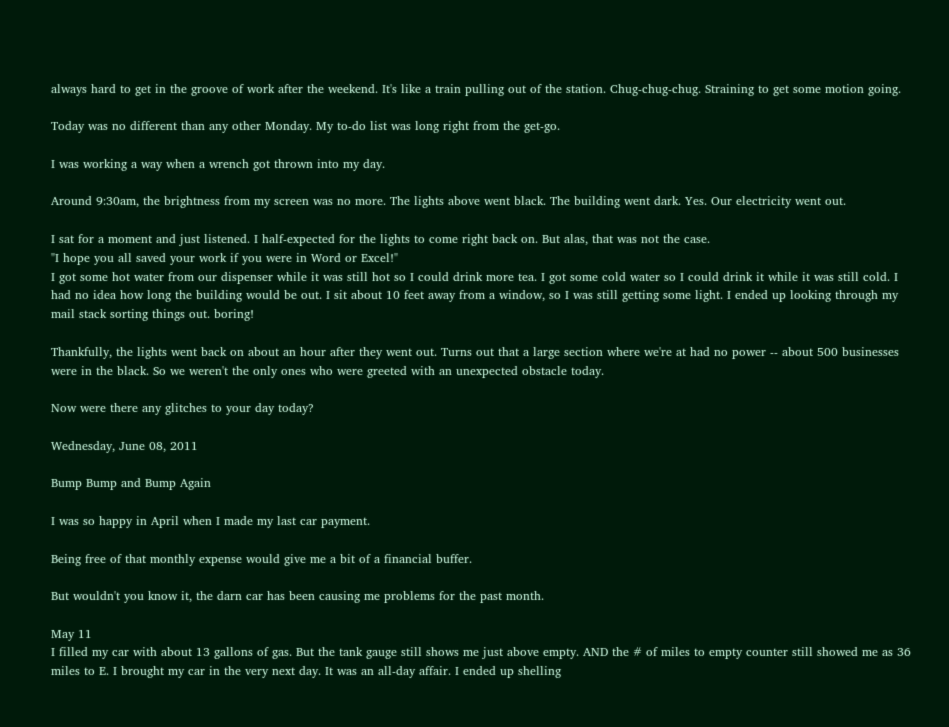always hard to get in the groove of work after the weekend. It's like a train pulling out of the station. Chug-chug-chug. Straining to get some motion going.

Today was no different than any other Monday. My to-do list was long right from the get-go.

I was working a way when a wrench got thrown into my day.

Around 9:30am, the brightness from my screen was no more. The lights above went black. The building went dark. Yes. Our electricity went out.

I sat for a moment and just listened. I half-expected for the lights to come right back on. But alas, that was not the case.
"I hope you all saved your work if you were in Word or Excel!"
I got some hot water from our dispenser while it was still hot so I could drink more tea. I got some cold water so I could drink it while it was still cold. I had no idea how long the building would be out. I sit about 10 feet away from a window, so I was still getting some light. I ended up looking through my mail stack sorting things out. boring!

Thankfully, the lights went back on about an hour after they went out. Turns out that a large section where we're at had no power -- about 500 businesses were in the black. So we weren't the only ones who were greeted with an unexpected obstacle today.

Now were there any glitches to your day today?

Wednesday, June 08, 2011

Bump Bump and Bump Again

I was so happy in April when I made my last car payment.

Being free of that monthly expense would give me a bit of a financial buffer.

But wouldn't you know it, the darn car has been causing me problems for the past month.

May 11
I filled my car with about 13 gallons of gas. But the tank gauge still shows me just above empty. AND the # of miles to empty counter still showed me as 36 miles to E. I brought my car in the very next day. It was an all-day affair. I ended up shelling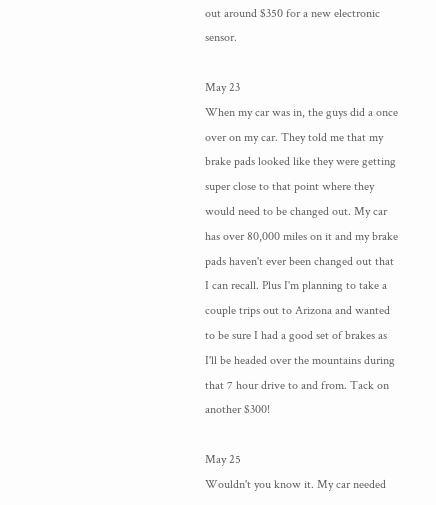out around $350 for a new electronic sensor.

May 23
When my car was in, the guys did a once over on my car. They told me that my brake pads looked like they were getting super close to that point where they would need to be changed out. My car has over 80,000 miles on it and my brake pads haven't ever been changed out that I can recall. Plus I'm planning to take a couple trips out to Arizona and wanted to be sure I had a good set of brakes as I'll be headed over the mountains during that 7 hour drive to and from. Tack on another $300!

May 25
Wouldn't you know it. My car needed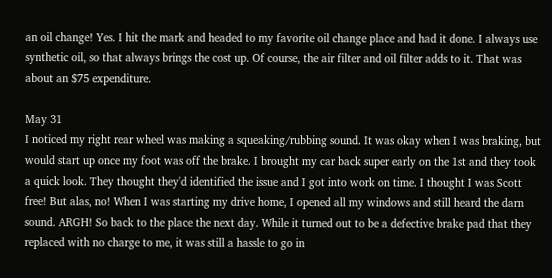an oil change! Yes. I hit the mark and headed to my favorite oil change place and had it done. I always use synthetic oil, so that always brings the cost up. Of course, the air filter and oil filter adds to it. That was about an $75 expenditure.

May 31
I noticed my right rear wheel was making a squeaking/rubbing sound. It was okay when I was braking, but would start up once my foot was off the brake. I brought my car back super early on the 1st and they took a quick look. They thought they'd identified the issue and I got into work on time. I thought I was Scott free! But alas, no! When I was starting my drive home, I opened all my windows and still heard the darn sound. ARGH! So back to the place the next day. While it turned out to be a defective brake pad that they replaced with no charge to me, it was still a hassle to go in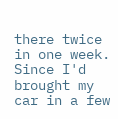there twice in one week. Since I'd brought my car in a few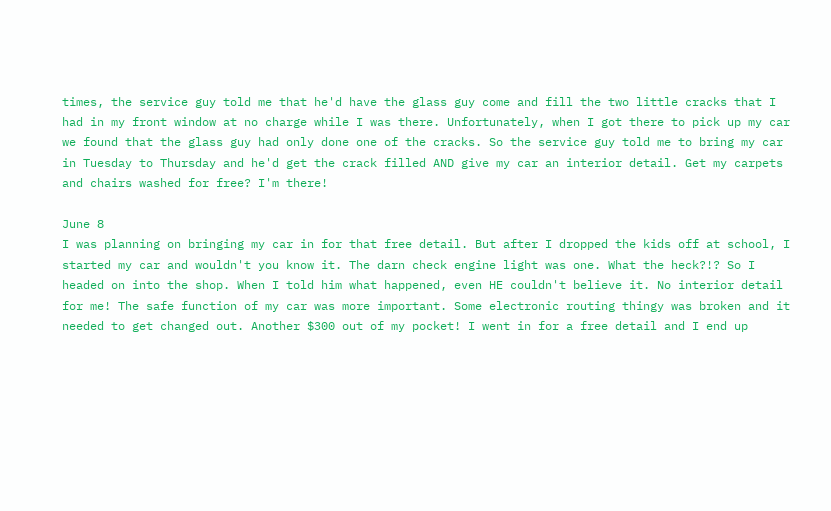times, the service guy told me that he'd have the glass guy come and fill the two little cracks that I had in my front window at no charge while I was there. Unfortunately, when I got there to pick up my car we found that the glass guy had only done one of the cracks. So the service guy told me to bring my car in Tuesday to Thursday and he'd get the crack filled AND give my car an interior detail. Get my carpets and chairs washed for free? I'm there!

June 8
I was planning on bringing my car in for that free detail. But after I dropped the kids off at school, I started my car and wouldn't you know it. The darn check engine light was one. What the heck?!? So I headed on into the shop. When I told him what happened, even HE couldn't believe it. No interior detail for me! The safe function of my car was more important. Some electronic routing thingy was broken and it needed to get changed out. Another $300 out of my pocket! I went in for a free detail and I end up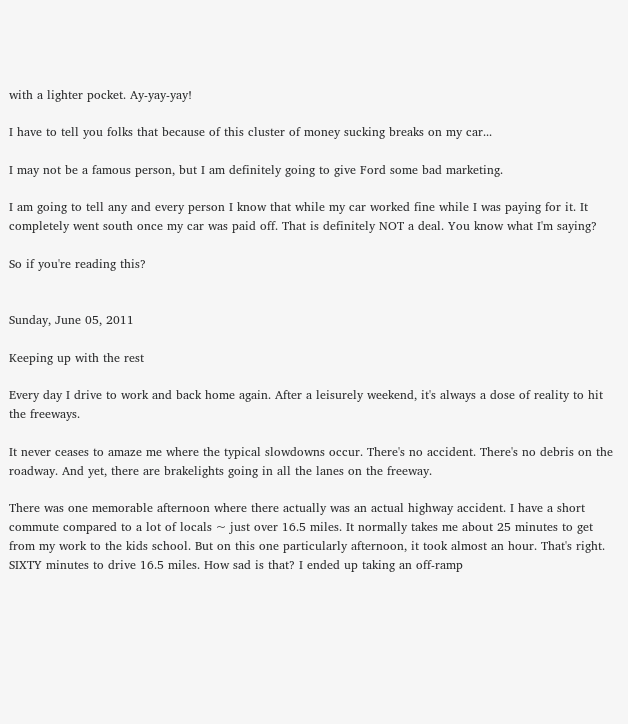with a lighter pocket. Ay-yay-yay!

I have to tell you folks that because of this cluster of money sucking breaks on my car...

I may not be a famous person, but I am definitely going to give Ford some bad marketing.

I am going to tell any and every person I know that while my car worked fine while I was paying for it. It completely went south once my car was paid off. That is definitely NOT a deal. You know what I'm saying?

So if you're reading this?


Sunday, June 05, 2011

Keeping up with the rest

Every day I drive to work and back home again. After a leisurely weekend, it's always a dose of reality to hit the freeways.

It never ceases to amaze me where the typical slowdowns occur. There's no accident. There's no debris on the roadway. And yet, there are brakelights going in all the lanes on the freeway.

There was one memorable afternoon where there actually was an actual highway accident. I have a short commute compared to a lot of locals ~ just over 16.5 miles. It normally takes me about 25 minutes to get from my work to the kids school. But on this one particularly afternoon, it took almost an hour. That's right. SIXTY minutes to drive 16.5 miles. How sad is that? I ended up taking an off-ramp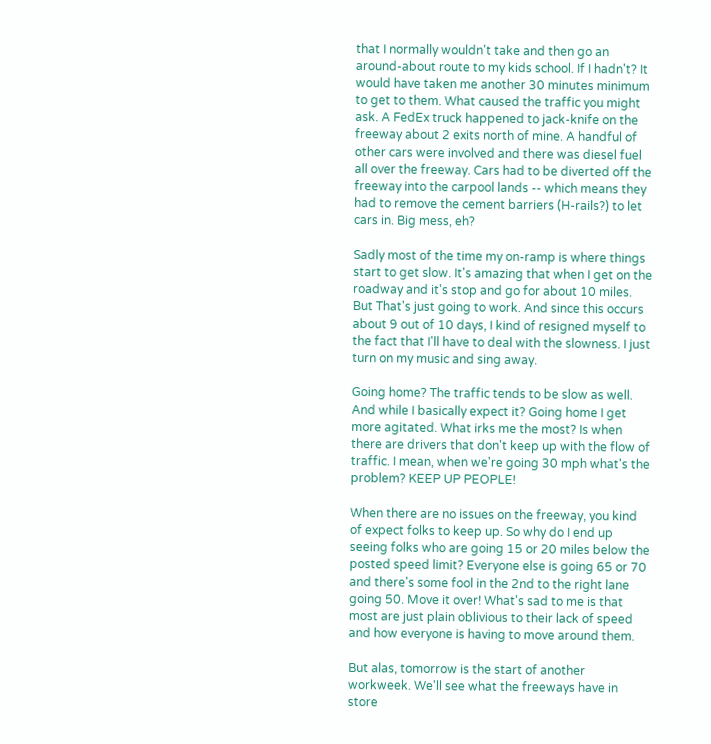that I normally wouldn't take and then go an around-about route to my kids school. If I hadn't? It would have taken me another 30 minutes minimum to get to them. What caused the traffic you might ask. A FedEx truck happened to jack-knife on the freeway about 2 exits north of mine. A handful of other cars were involved and there was diesel fuel all over the freeway. Cars had to be diverted off the freeway into the carpool lands -- which means they had to remove the cement barriers (H-rails?) to let cars in. Big mess, eh?

Sadly most of the time my on-ramp is where things start to get slow. It's amazing that when I get on the roadway and it's stop and go for about 10 miles. But That's just going to work. And since this occurs about 9 out of 10 days, I kind of resigned myself to the fact that I'll have to deal with the slowness. I just turn on my music and sing away.

Going home? The traffic tends to be slow as well. And while I basically expect it? Going home I get more agitated. What irks me the most? Is when there are drivers that don't keep up with the flow of traffic. I mean, when we're going 30 mph what's the problem? KEEP UP PEOPLE!

When there are no issues on the freeway, you kind of expect folks to keep up. So why do I end up seeing folks who are going 15 or 20 miles below the posted speed limit? Everyone else is going 65 or 70 and there's some fool in the 2nd to the right lane going 50. Move it over! What's sad to me is that most are just plain oblivious to their lack of speed and how everyone is having to move around them.

But alas, tomorrow is the start of another workweek. We'll see what the freeways have in store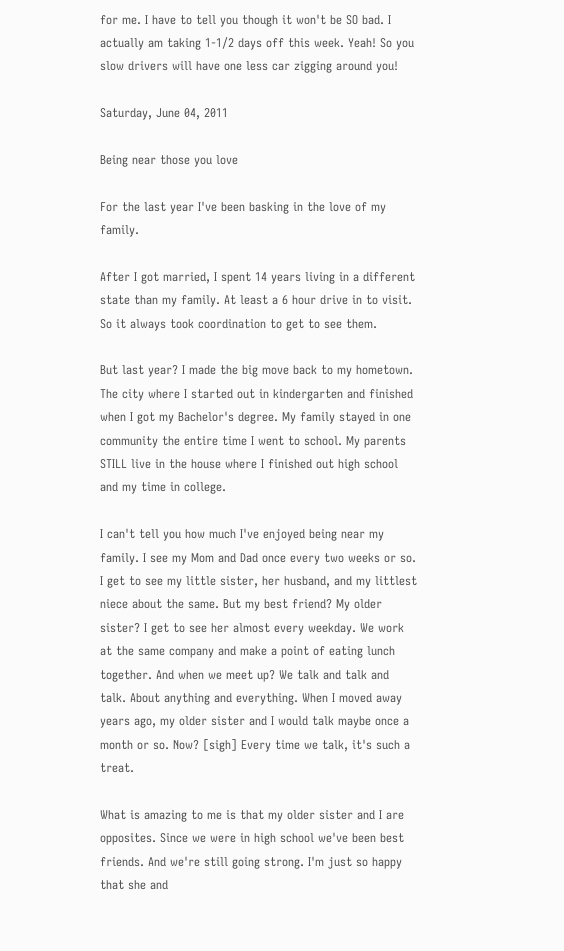for me. I have to tell you though it won't be SO bad. I actually am taking 1-1/2 days off this week. Yeah! So you slow drivers will have one less car zigging around you!

Saturday, June 04, 2011

Being near those you love

For the last year I've been basking in the love of my family.

After I got married, I spent 14 years living in a different state than my family. At least a 6 hour drive in to visit. So it always took coordination to get to see them.

But last year? I made the big move back to my hometown. The city where I started out in kindergarten and finished when I got my Bachelor's degree. My family stayed in one community the entire time I went to school. My parents STILL live in the house where I finished out high school and my time in college.

I can't tell you how much I've enjoyed being near my family. I see my Mom and Dad once every two weeks or so. I get to see my little sister, her husband, and my littlest niece about the same. But my best friend? My older sister? I get to see her almost every weekday. We work at the same company and make a point of eating lunch together. And when we meet up? We talk and talk and talk. About anything and everything. When I moved away years ago, my older sister and I would talk maybe once a month or so. Now? [sigh] Every time we talk, it's such a treat.

What is amazing to me is that my older sister and I are opposites. Since we were in high school we've been best friends. And we're still going strong. I'm just so happy that she and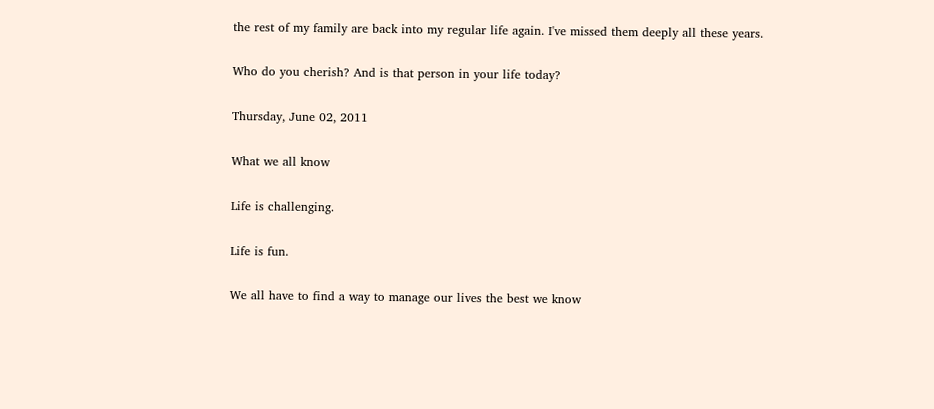the rest of my family are back into my regular life again. I've missed them deeply all these years.

Who do you cherish? And is that person in your life today?

Thursday, June 02, 2011

What we all know

Life is challenging.

Life is fun.

We all have to find a way to manage our lives the best we know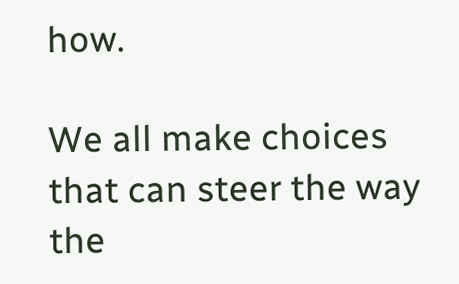how.

We all make choices that can steer the way the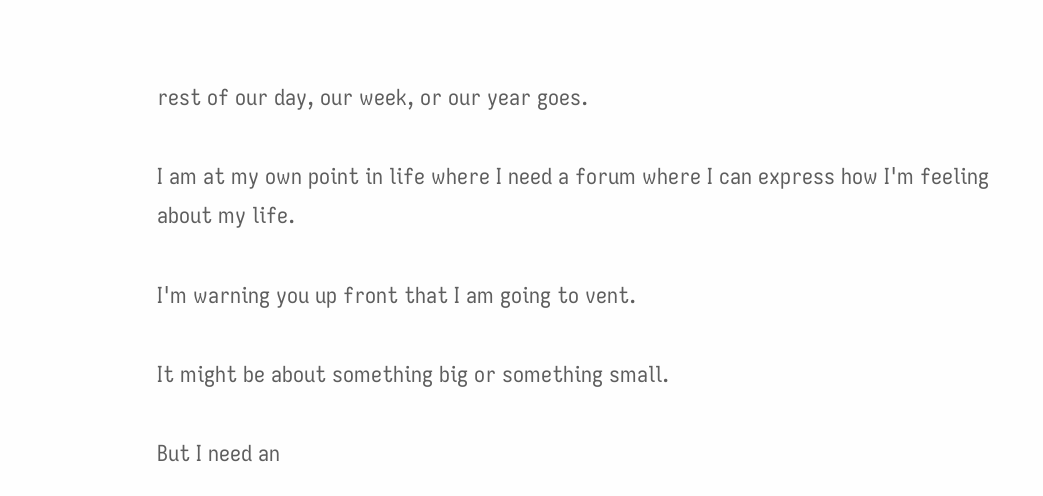rest of our day, our week, or our year goes.

I am at my own point in life where I need a forum where I can express how I'm feeling about my life.

I'm warning you up front that I am going to vent.

It might be about something big or something small.

But I need an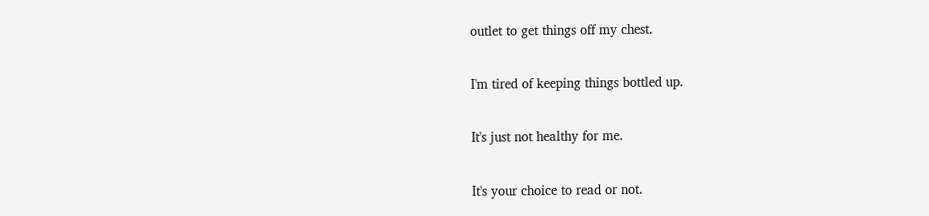outlet to get things off my chest.

I'm tired of keeping things bottled up.

It's just not healthy for me.

It's your choice to read or not.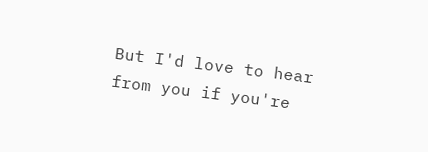But I'd love to hear from you if you're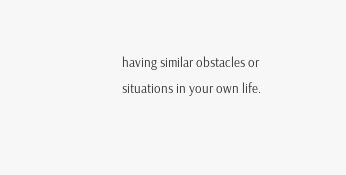having similar obstacles or situations in your own life.